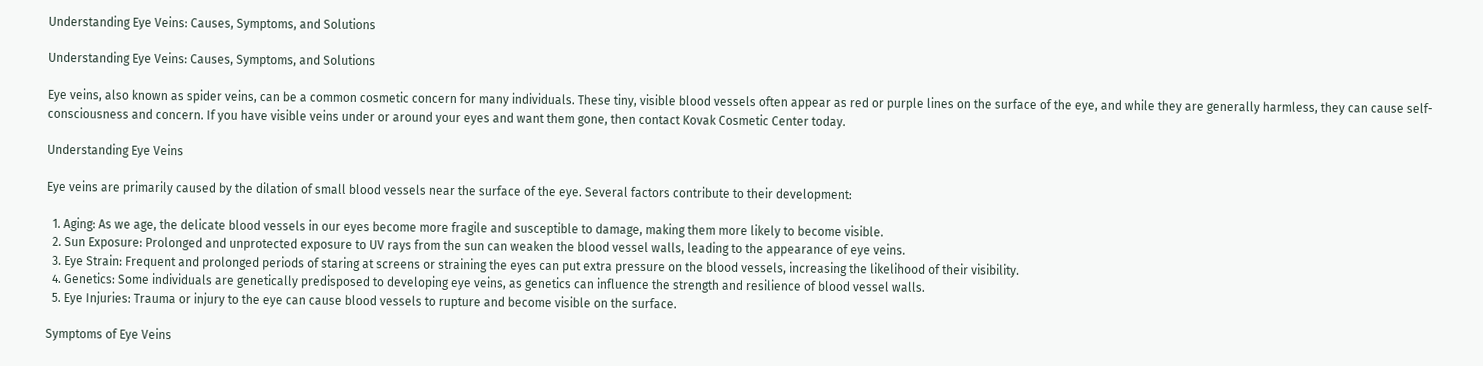Understanding Eye Veins: Causes, Symptoms, and Solutions

Understanding Eye Veins: Causes, Symptoms, and Solutions

Eye veins, also known as spider veins, can be a common cosmetic concern for many individuals. These tiny, visible blood vessels often appear as red or purple lines on the surface of the eye, and while they are generally harmless, they can cause self-consciousness and concern. If you have visible veins under or around your eyes and want them gone, then contact Kovak Cosmetic Center today.

Understanding Eye Veins

Eye veins are primarily caused by the dilation of small blood vessels near the surface of the eye. Several factors contribute to their development:

  1. Aging: As we age, the delicate blood vessels in our eyes become more fragile and susceptible to damage, making them more likely to become visible.
  2. Sun Exposure: Prolonged and unprotected exposure to UV rays from the sun can weaken the blood vessel walls, leading to the appearance of eye veins.
  3. Eye Strain: Frequent and prolonged periods of staring at screens or straining the eyes can put extra pressure on the blood vessels, increasing the likelihood of their visibility.
  4. Genetics: Some individuals are genetically predisposed to developing eye veins, as genetics can influence the strength and resilience of blood vessel walls.
  5. Eye Injuries: Trauma or injury to the eye can cause blood vessels to rupture and become visible on the surface.

Symptoms of Eye Veins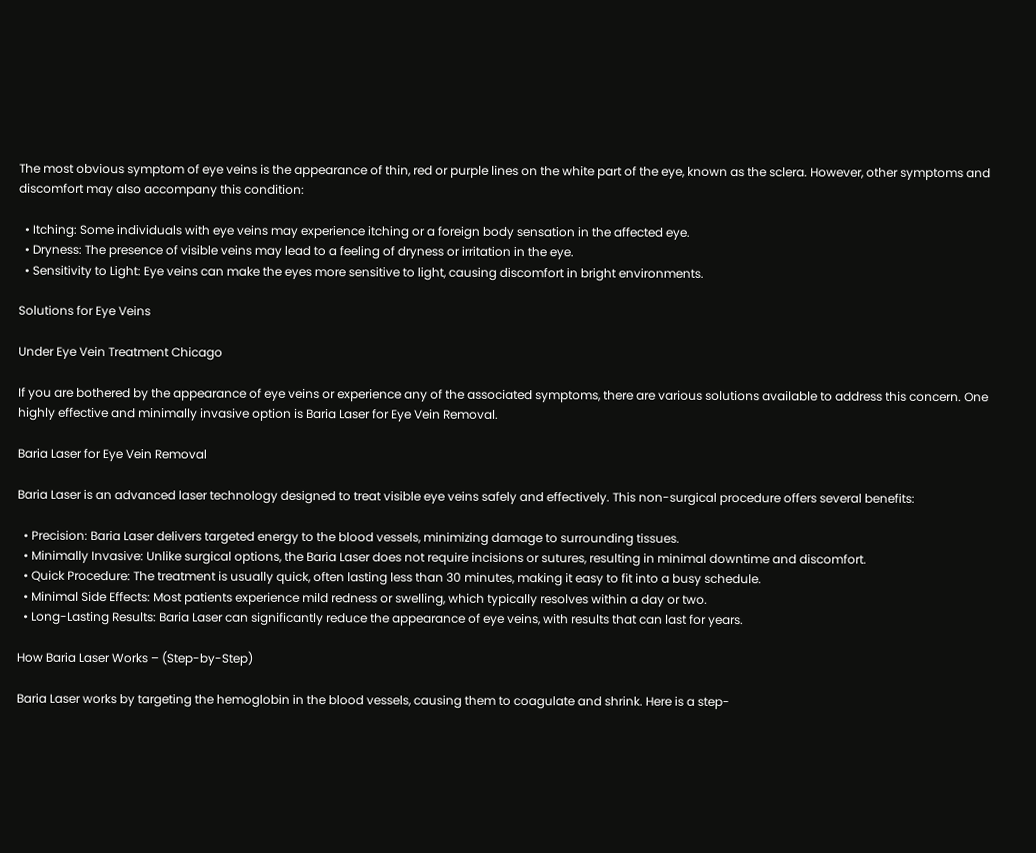The most obvious symptom of eye veins is the appearance of thin, red or purple lines on the white part of the eye, known as the sclera. However, other symptoms and discomfort may also accompany this condition:

  • Itching: Some individuals with eye veins may experience itching or a foreign body sensation in the affected eye.
  • Dryness: The presence of visible veins may lead to a feeling of dryness or irritation in the eye.
  • Sensitivity to Light: Eye veins can make the eyes more sensitive to light, causing discomfort in bright environments.

Solutions for Eye Veins

Under Eye Vein Treatment Chicago

If you are bothered by the appearance of eye veins or experience any of the associated symptoms, there are various solutions available to address this concern. One highly effective and minimally invasive option is Baria Laser for Eye Vein Removal.

Baria Laser for Eye Vein Removal

Baria Laser is an advanced laser technology designed to treat visible eye veins safely and effectively. This non-surgical procedure offers several benefits:

  • Precision: Baria Laser delivers targeted energy to the blood vessels, minimizing damage to surrounding tissues.
  • Minimally Invasive: Unlike surgical options, the Baria Laser does not require incisions or sutures, resulting in minimal downtime and discomfort.
  • Quick Procedure: The treatment is usually quick, often lasting less than 30 minutes, making it easy to fit into a busy schedule.
  • Minimal Side Effects: Most patients experience mild redness or swelling, which typically resolves within a day or two.
  • Long-Lasting Results: Baria Laser can significantly reduce the appearance of eye veins, with results that can last for years.

How Baria Laser Works – (Step-by-Step)

Baria Laser works by targeting the hemoglobin in the blood vessels, causing them to coagulate and shrink. Here is a step-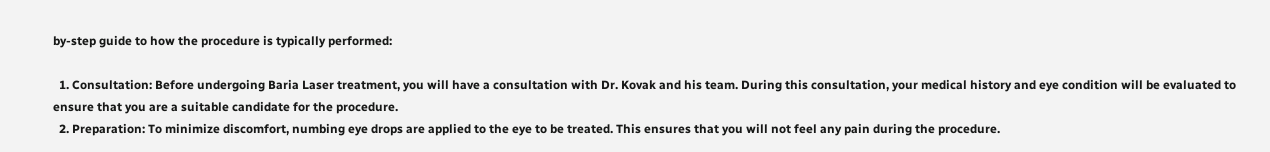by-step guide to how the procedure is typically performed:

  1. Consultation: Before undergoing Baria Laser treatment, you will have a consultation with Dr. Kovak and his team. During this consultation, your medical history and eye condition will be evaluated to ensure that you are a suitable candidate for the procedure.
  2. Preparation: To minimize discomfort, numbing eye drops are applied to the eye to be treated. This ensures that you will not feel any pain during the procedure.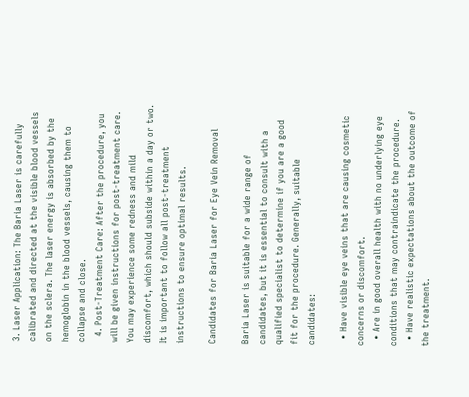3. Laser Application: The Baria Laser is carefully calibrated and directed at the visible blood vessels on the sclera. The laser energy is absorbed by the hemoglobin in the blood vessels, causing them to collapse and close.
  4. Post-Treatment Care: After the procedure, you will be given instructions for post-treatment care. You may experience some redness and mild discomfort, which should subside within a day or two. It is important to follow all post-treatment instructions to ensure optimal results.

Candidates for Baria Laser for Eye Vein Removal

Baria Laser is suitable for a wide range of candidates, but it is essential to consult with a qualified specialist to determine if you are a good fit for the procedure. Generally, suitable candidates:

  • Have visible eye veins that are causing cosmetic concerns or discomfort.
  • Are in good overall health with no underlying eye conditions that may contraindicate the procedure.
  • Have realistic expectations about the outcome of the treatment.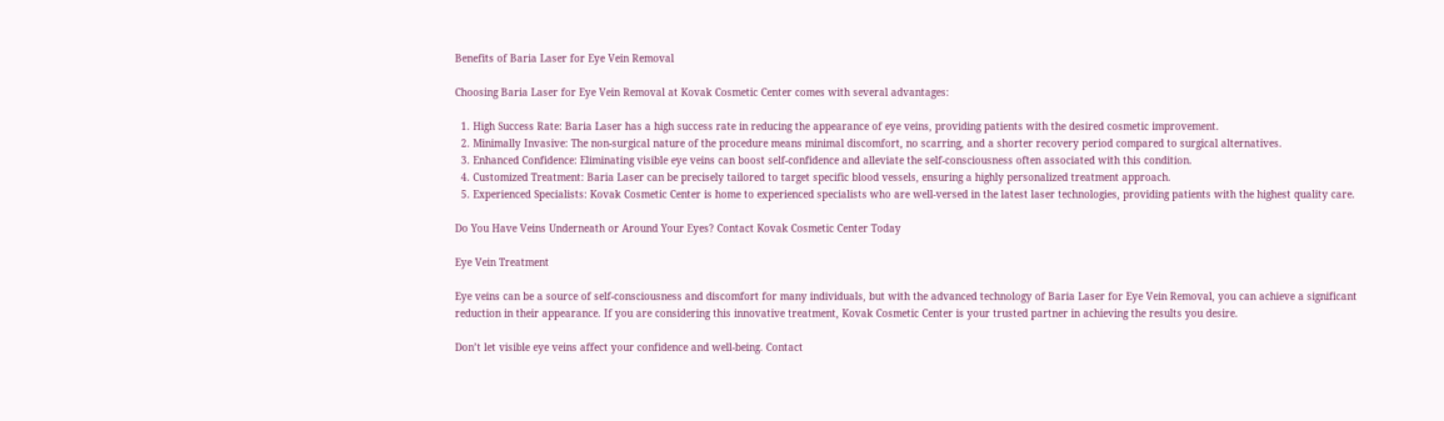Benefits of Baria Laser for Eye Vein Removal

Choosing Baria Laser for Eye Vein Removal at Kovak Cosmetic Center comes with several advantages:

  1. High Success Rate: Baria Laser has a high success rate in reducing the appearance of eye veins, providing patients with the desired cosmetic improvement.
  2. Minimally Invasive: The non-surgical nature of the procedure means minimal discomfort, no scarring, and a shorter recovery period compared to surgical alternatives.
  3. Enhanced Confidence: Eliminating visible eye veins can boost self-confidence and alleviate the self-consciousness often associated with this condition.
  4. Customized Treatment: Baria Laser can be precisely tailored to target specific blood vessels, ensuring a highly personalized treatment approach.
  5. Experienced Specialists: Kovak Cosmetic Center is home to experienced specialists who are well-versed in the latest laser technologies, providing patients with the highest quality care.

Do You Have Veins Underneath or Around Your Eyes? Contact Kovak Cosmetic Center Today

Eye Vein Treatment

Eye veins can be a source of self-consciousness and discomfort for many individuals, but with the advanced technology of Baria Laser for Eye Vein Removal, you can achieve a significant reduction in their appearance. If you are considering this innovative treatment, Kovak Cosmetic Center is your trusted partner in achieving the results you desire.

Don’t let visible eye veins affect your confidence and well-being. Contact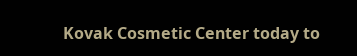Kovak Cosmetic Center today to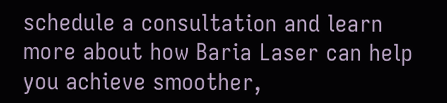schedule a consultation and learn more about how Baria Laser can help you achieve smoother,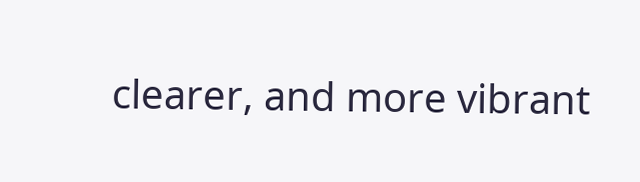clearer, and more vibrant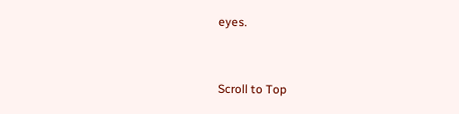eyes.


Scroll to Top